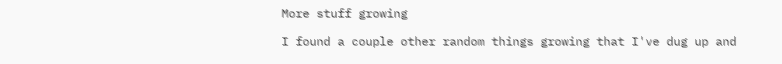More stuff growing

I found a couple other random things growing that I've dug up and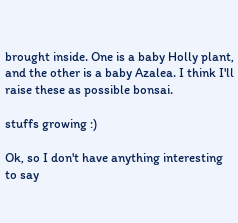brought inside. One is a baby Holly plant, and the other is a baby Azalea. I think I'll raise these as possible bonsai.

stuffs growing :)

Ok, so I don't have anything interesting to say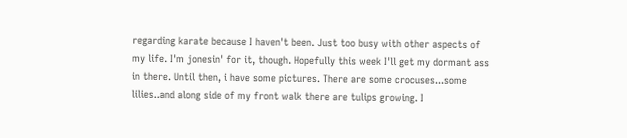regarding karate because I haven't been. Just too busy with other aspects of my life. I'm jonesin' for it, though. Hopefully this week I'll get my dormant ass in there. Until then, i have some pictures. There are some crocuses...some lilies..and along side of my front walk there are tulips growing. I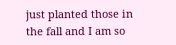just planted those in the fall and I am so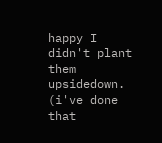happy I didn't plant them upsidedown. (i've done that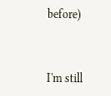before)



I'm still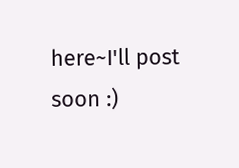here~I'll post soon :)